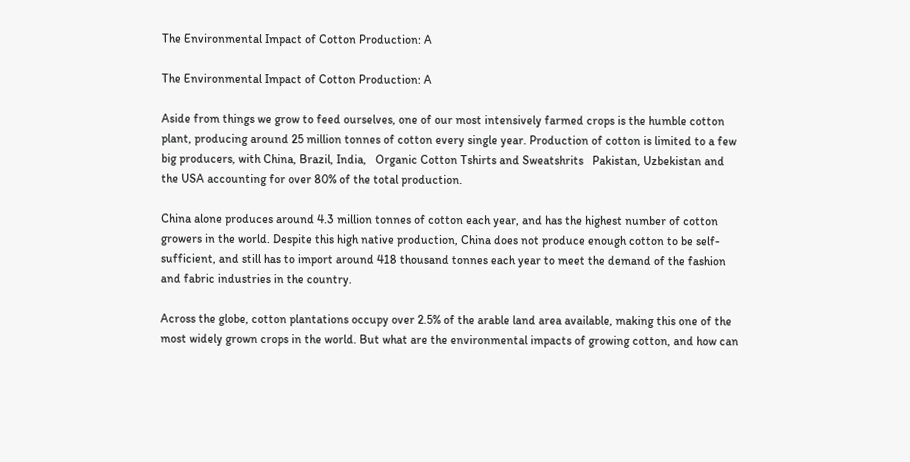The Environmental Impact of Cotton Production: A

The Environmental Impact of Cotton Production: A

Aside from things we grow to feed ourselves, one of our most intensively farmed crops is the humble cotton plant, producing around 25 million tonnes of cotton every single year. Production of cotton is limited to a few big producers, with China, Brazil, India,   Organic Cotton Tshirts and Sweatshrits   Pakistan, Uzbekistan and the USA accounting for over 80% of the total production.

China alone produces around 4.3 million tonnes of cotton each year, and has the highest number of cotton growers in the world. Despite this high native production, China does not produce enough cotton to be self-sufficient, and still has to import around 418 thousand tonnes each year to meet the demand of the fashion and fabric industries in the country.

Across the globe, cotton plantations occupy over 2.5% of the arable land area available, making this one of the most widely grown crops in the world. But what are the environmental impacts of growing cotton, and how can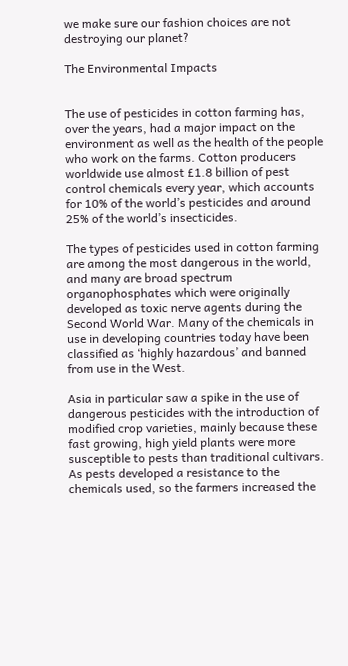we make sure our fashion choices are not destroying our planet?

The Environmental Impacts


The use of pesticides in cotton farming has, over the years, had a major impact on the environment as well as the health of the people who work on the farms. Cotton producers worldwide use almost £1.8 billion of pest control chemicals every year, which accounts for 10% of the world’s pesticides and around 25% of the world’s insecticides.

The types of pesticides used in cotton farming are among the most dangerous in the world, and many are broad spectrum organophosphates which were originally developed as toxic nerve agents during the Second World War. Many of the chemicals in use in developing countries today have been classified as ‘highly hazardous’ and banned from use in the West.

Asia in particular saw a spike in the use of dangerous pesticides with the introduction of modified crop varieties, mainly because these fast growing, high yield plants were more susceptible to pests than traditional cultivars. As pests developed a resistance to the chemicals used, so the farmers increased the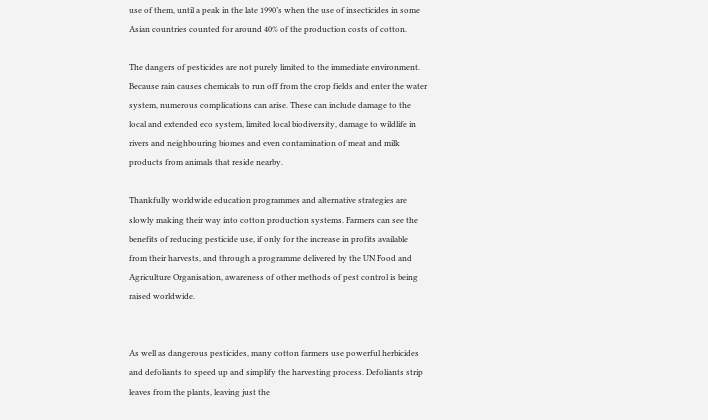use of them, until a peak in the late 1990’s when the use of insecticides in some Asian countries counted for around 40% of the production costs of cotton.

The dangers of pesticides are not purely limited to the immediate environment. Because rain causes chemicals to run off from the crop fields and enter the water system, numerous complications can arise. These can include damage to the local and extended eco system, limited local biodiversity, damage to wildlife in rivers and neighbouring biomes and even contamination of meat and milk products from animals that reside nearby.

Thankfully worldwide education programmes and alternative strategies are slowly making their way into cotton production systems. Farmers can see the benefits of reducing pesticide use, if only for the increase in profits available from their harvests, and through a programme delivered by the UN Food and Agriculture Organisation, awareness of other methods of pest control is being raised worldwide.


As well as dangerous pesticides, many cotton farmers use powerful herbicides and defoliants to speed up and simplify the harvesting process. Defoliants strip leaves from the plants, leaving just the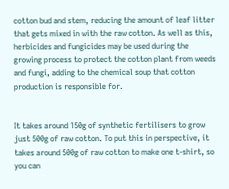cotton bud and stem, reducing the amount of leaf litter that gets mixed in with the raw cotton. As well as this, herbicides and fungicides may be used during the growing process to protect the cotton plant from weeds and fungi, adding to the chemical soup that cotton production is responsible for.


It takes around 150g of synthetic fertilisers to grow just 500g of raw cotton. To put this in perspective, it takes around 500g of raw cotton to make one t-shirt, so you can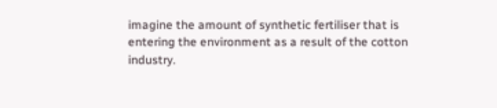imagine the amount of synthetic fertiliser that is entering the environment as a result of the cotton industry.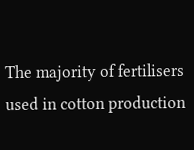The majority of fertilisers used in cotton production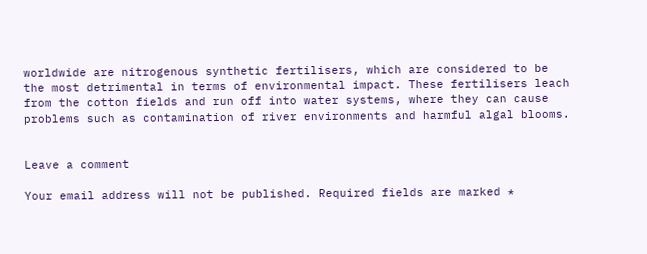worldwide are nitrogenous synthetic fertilisers, which are considered to be the most detrimental in terms of environmental impact. These fertilisers leach from the cotton fields and run off into water systems, where they can cause problems such as contamination of river environments and harmful algal blooms.


Leave a comment

Your email address will not be published. Required fields are marked *